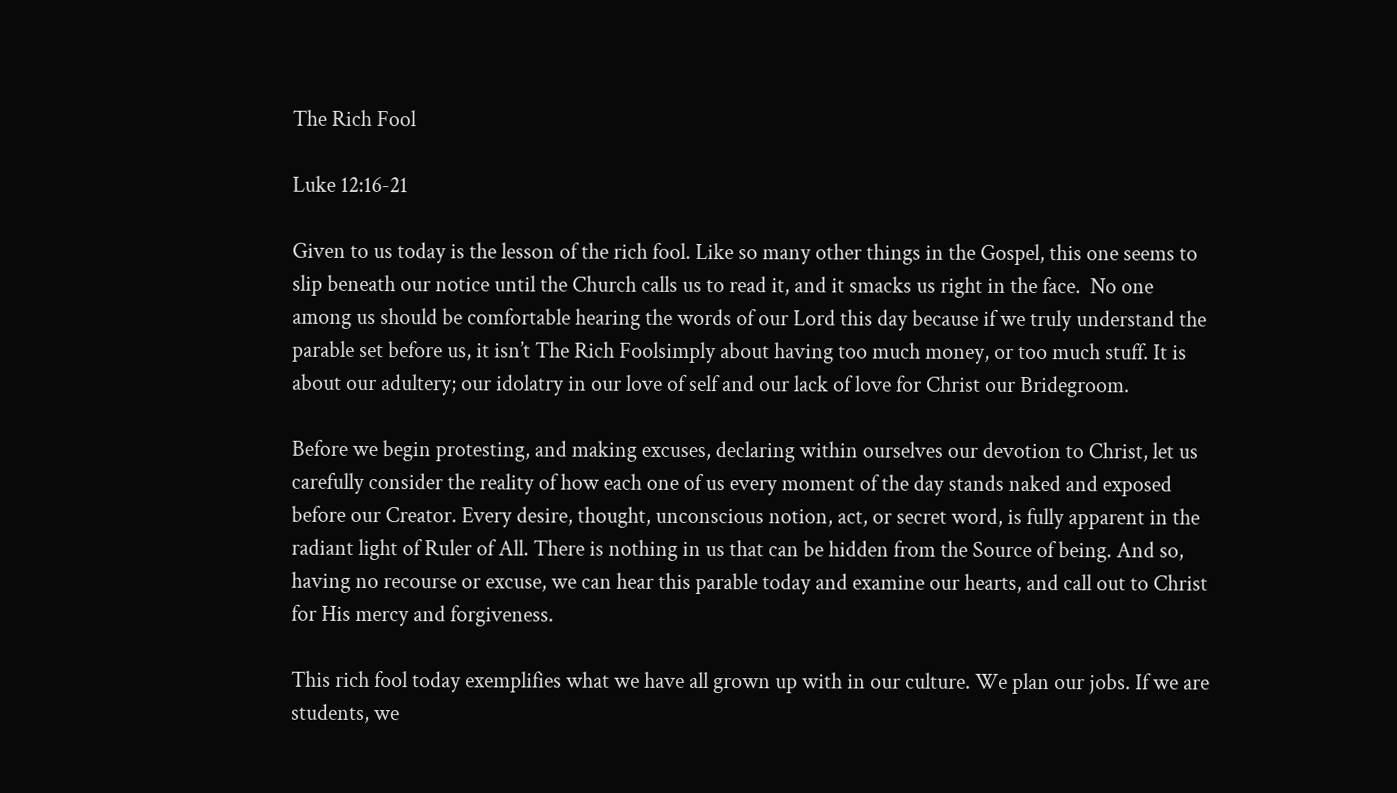The Rich Fool

Luke 12:16-21

Given to us today is the lesson of the rich fool. Like so many other things in the Gospel, this one seems to slip beneath our notice until the Church calls us to read it, and it smacks us right in the face.  No one among us should be comfortable hearing the words of our Lord this day because if we truly understand the parable set before us, it isn’t The Rich Foolsimply about having too much money, or too much stuff. It is about our adultery; our idolatry in our love of self and our lack of love for Christ our Bridegroom.

Before we begin protesting, and making excuses, declaring within ourselves our devotion to Christ, let us carefully consider the reality of how each one of us every moment of the day stands naked and exposed before our Creator. Every desire, thought, unconscious notion, act, or secret word, is fully apparent in the radiant light of Ruler of All. There is nothing in us that can be hidden from the Source of being. And so, having no recourse or excuse, we can hear this parable today and examine our hearts, and call out to Christ for His mercy and forgiveness.

This rich fool today exemplifies what we have all grown up with in our culture. We plan our jobs. If we are students, we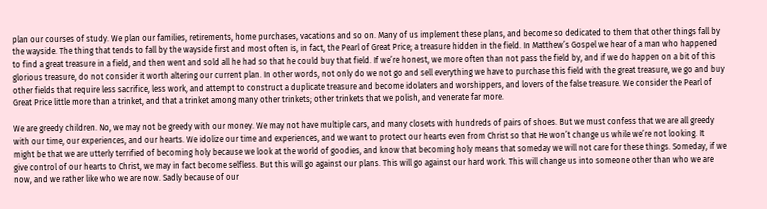plan our courses of study. We plan our families, retirements, home purchases, vacations and so on. Many of us implement these plans, and become so dedicated to them that other things fall by the wayside. The thing that tends to fall by the wayside first and most often is, in fact, the Pearl of Great Price; a treasure hidden in the field. In Matthew’s Gospel we hear of a man who happened to find a great treasure in a field, and then went and sold all he had so that he could buy that field. If we’re honest, we more often than not pass the field by, and if we do happen on a bit of this glorious treasure, do not consider it worth altering our current plan. In other words, not only do we not go and sell everything we have to purchase this field with the great treasure, we go and buy other fields that require less sacrifice, less work, and attempt to construct a duplicate treasure and become idolaters and worshippers, and lovers of the false treasure. We consider the Pearl of Great Price little more than a trinket, and that a trinket among many other trinkets; other trinkets that we polish, and venerate far more.

We are greedy children. No, we may not be greedy with our money. We may not have multiple cars, and many closets with hundreds of pairs of shoes. But we must confess that we are all greedy with our time, our experiences, and our hearts. We idolize our time and experiences, and we want to protect our hearts even from Christ so that He won’t change us while we’re not looking. It might be that we are utterly terrified of becoming holy because we look at the world of goodies, and know that becoming holy means that someday we will not care for these things. Someday, if we give control of our hearts to Christ, we may in fact become selfless. But this will go against our plans. This will go against our hard work. This will change us into someone other than who we are now, and we rather like who we are now. Sadly because of our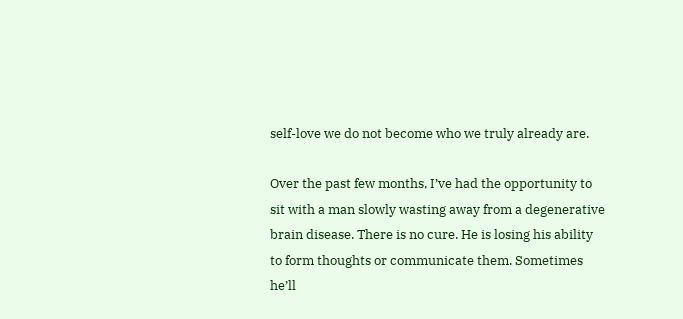self-love we do not become who we truly already are.

Over the past few months, I’ve had the opportunity to sit with a man slowly wasting away from a degenerative brain disease. There is no cure. He is losing his ability to form thoughts or communicate them. Sometimes he’ll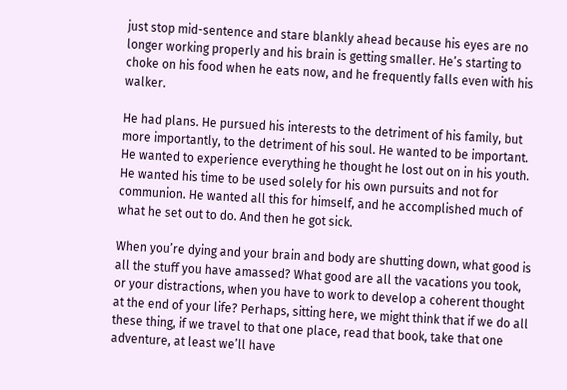just stop mid-sentence and stare blankly ahead because his eyes are no longer working properly and his brain is getting smaller. He’s starting to choke on his food when he eats now, and he frequently falls even with his walker.

He had plans. He pursued his interests to the detriment of his family, but more importantly, to the detriment of his soul. He wanted to be important. He wanted to experience everything he thought he lost out on in his youth. He wanted his time to be used solely for his own pursuits and not for communion. He wanted all this for himself, and he accomplished much of what he set out to do. And then he got sick.

When you’re dying and your brain and body are shutting down, what good is all the stuff you have amassed? What good are all the vacations you took, or your distractions, when you have to work to develop a coherent thought at the end of your life? Perhaps, sitting here, we might think that if we do all these thing, if we travel to that one place, read that book, take that one adventure, at least we’ll have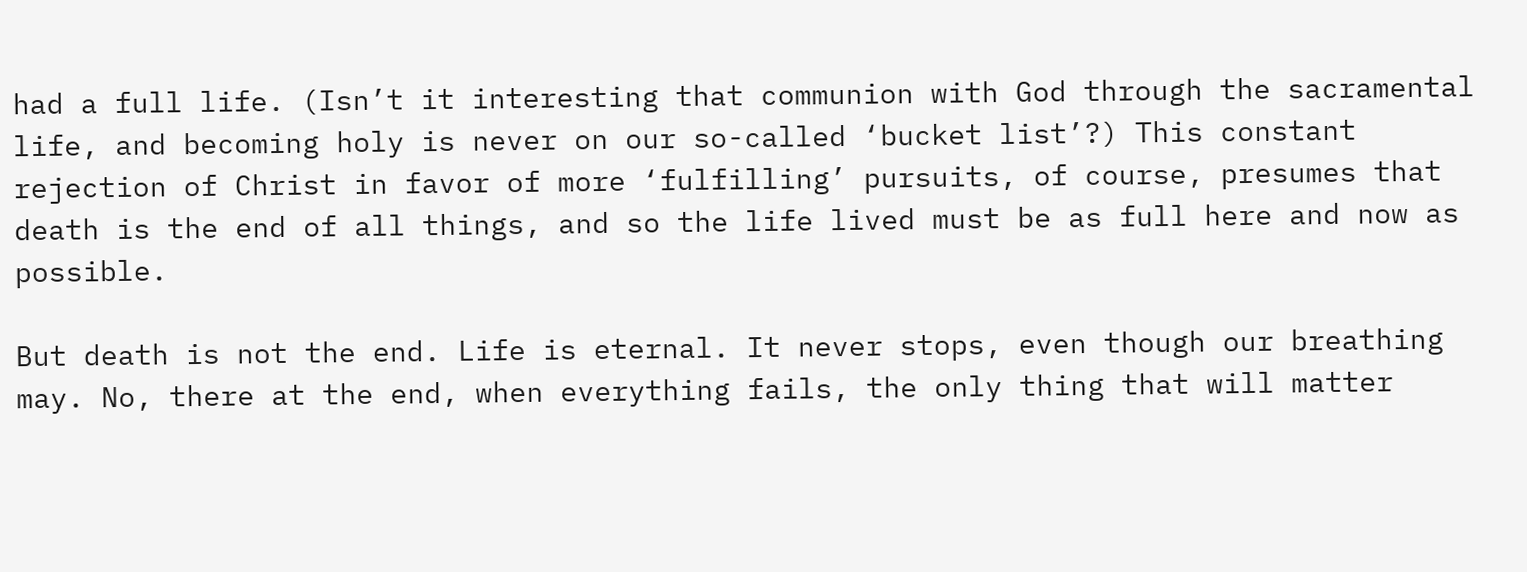had a full life. (Isn’t it interesting that communion with God through the sacramental life, and becoming holy is never on our so-called ‘bucket list’?) This constant rejection of Christ in favor of more ‘fulfilling’ pursuits, of course, presumes that death is the end of all things, and so the life lived must be as full here and now as possible.

But death is not the end. Life is eternal. It never stops, even though our breathing may. No, there at the end, when everything fails, the only thing that will matter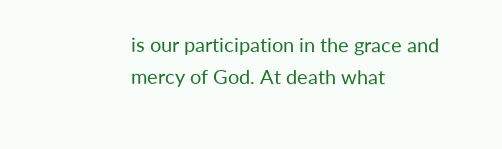is our participation in the grace and mercy of God. At death what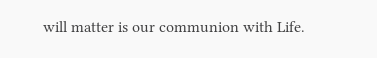will matter is our communion with Life.